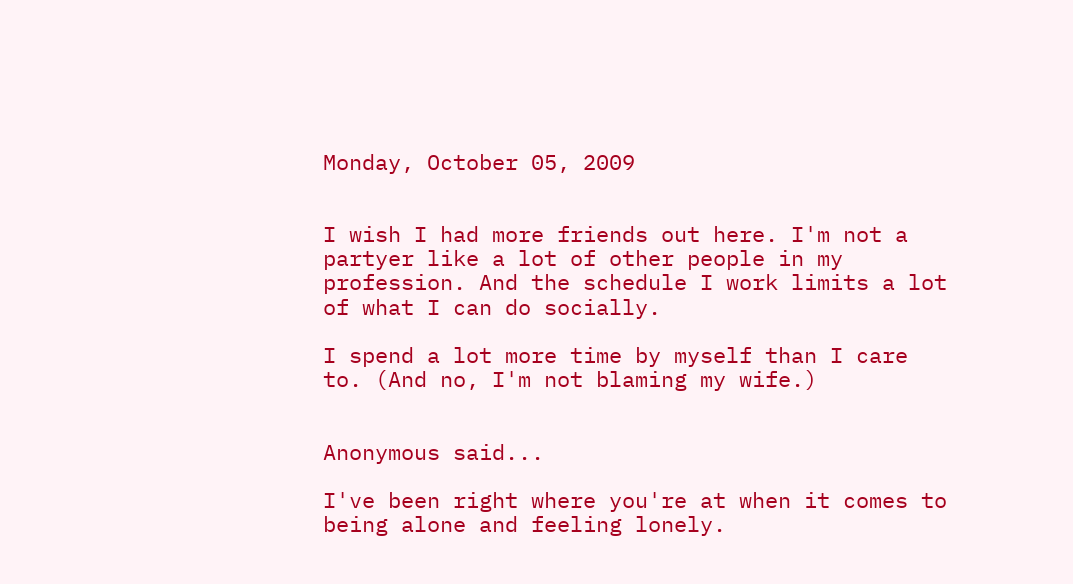Monday, October 05, 2009


I wish I had more friends out here. I'm not a partyer like a lot of other people in my profession. And the schedule I work limits a lot of what I can do socially.

I spend a lot more time by myself than I care to. (And no, I'm not blaming my wife.)


Anonymous said...

I've been right where you're at when it comes to being alone and feeling lonely.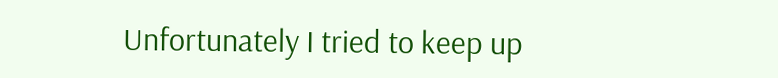Unfortunately I tried to keep up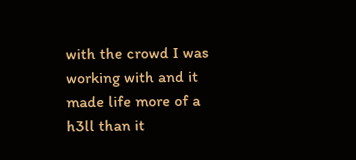with the crowd I was working with and it made life more of a h3ll than it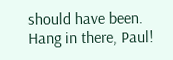should have been. Hang in there, Paul!